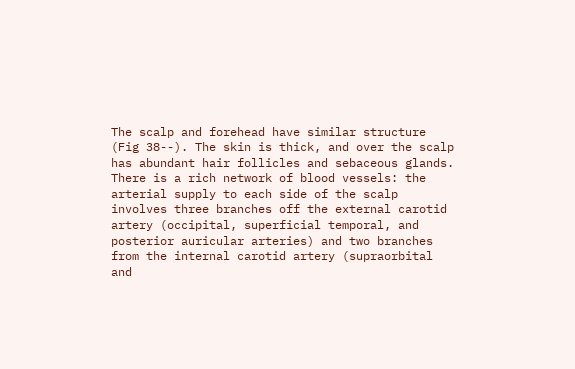The scalp and forehead have similar structure (Fig 38--). The skin is thick, and over the scalp has abundant hair follicles and sebaceous glands. There is a rich network of blood vessels: the arterial supply to each side of the scalp involves three branches off the external carotid artery (occipital, superficial temporal, and posterior auricular arteries) and two branches from the internal carotid artery (supraorbital and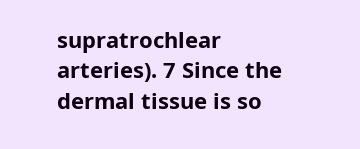supratrochlear arteries). 7 Since the dermal tissue is so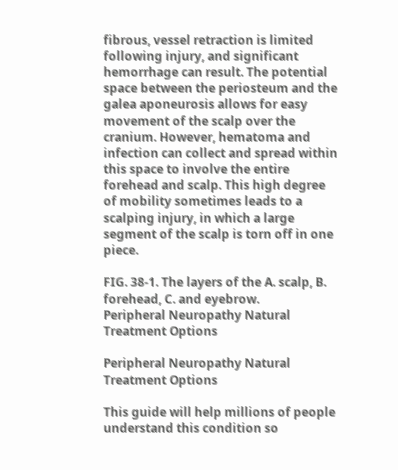fibrous, vessel retraction is limited following injury, and significant hemorrhage can result. The potential space between the periosteum and the galea aponeurosis allows for easy movement of the scalp over the cranium. However, hematoma and infection can collect and spread within this space to involve the entire forehead and scalp. This high degree of mobility sometimes leads to a scalping injury, in which a large segment of the scalp is torn off in one piece.

FIG. 38-1. The layers of the A. scalp, B. forehead, C. and eyebrow.
Peripheral Neuropathy Natural Treatment Options

Peripheral Neuropathy Natural Treatment Options

This guide will help millions of people understand this condition so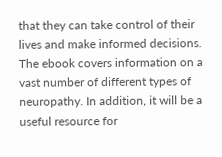that they can take control of their lives and make informed decisions. The ebook covers information on a vast number of different types of neuropathy. In addition, it will be a useful resource for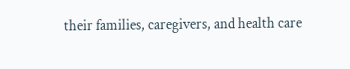their families, caregivers, and health care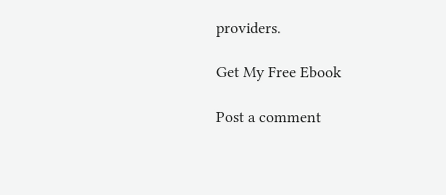providers.

Get My Free Ebook

Post a comment